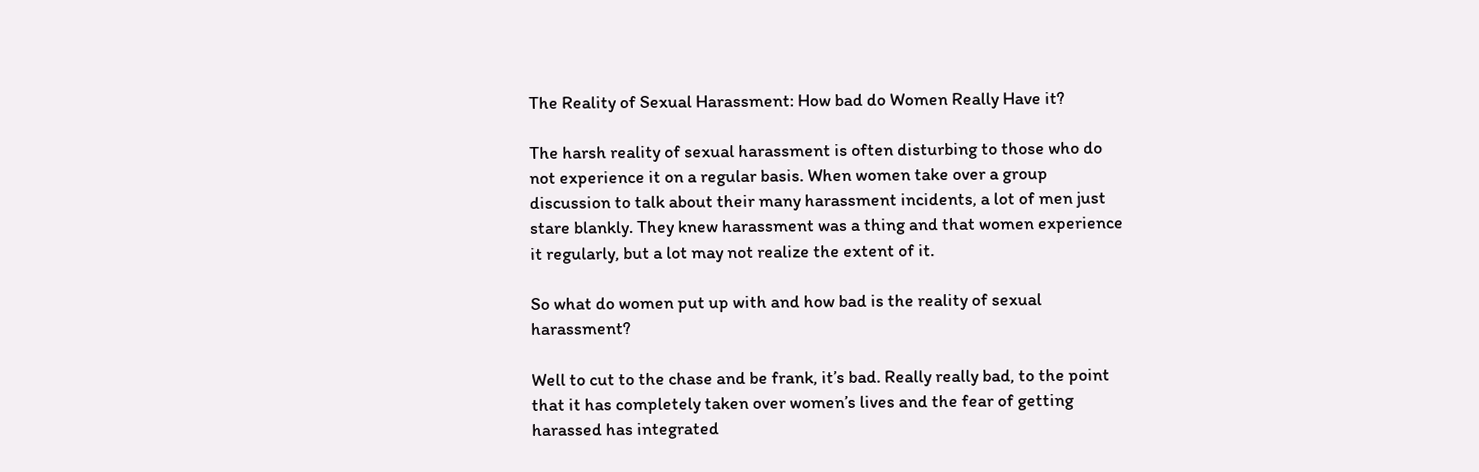The Reality of Sexual Harassment: How bad do Women Really Have it?

The harsh reality of sexual harassment is often disturbing to those who do not experience it on a regular basis. When women take over a group discussion to talk about their many harassment incidents, a lot of men just stare blankly. They knew harassment was a thing and that women experience it regularly, but a lot may not realize the extent of it.

So what do women put up with and how bad is the reality of sexual harassment?

Well to cut to the chase and be frank, it’s bad. Really really bad, to the point that it has completely taken over women’s lives and the fear of getting harassed has integrated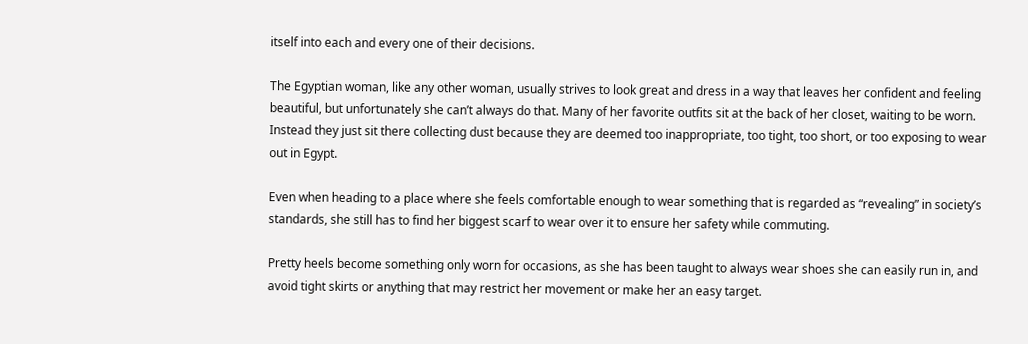itself into each and every one of their decisions.

The Egyptian woman, like any other woman, usually strives to look great and dress in a way that leaves her confident and feeling beautiful, but unfortunately she can’t always do that. Many of her favorite outfits sit at the back of her closet, waiting to be worn. Instead they just sit there collecting dust because they are deemed too inappropriate, too tight, too short, or too exposing to wear out in Egypt.

Even when heading to a place where she feels comfortable enough to wear something that is regarded as “revealing” in society’s standards, she still has to find her biggest scarf to wear over it to ensure her safety while commuting.

Pretty heels become something only worn for occasions, as she has been taught to always wear shoes she can easily run in, and avoid tight skirts or anything that may restrict her movement or make her an easy target.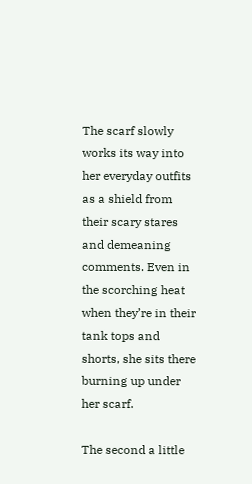The scarf slowly works its way into her everyday outfits as a shield from their scary stares and demeaning comments. Even in the scorching heat when they’re in their tank tops and shorts, she sits there burning up under her scarf.

The second a little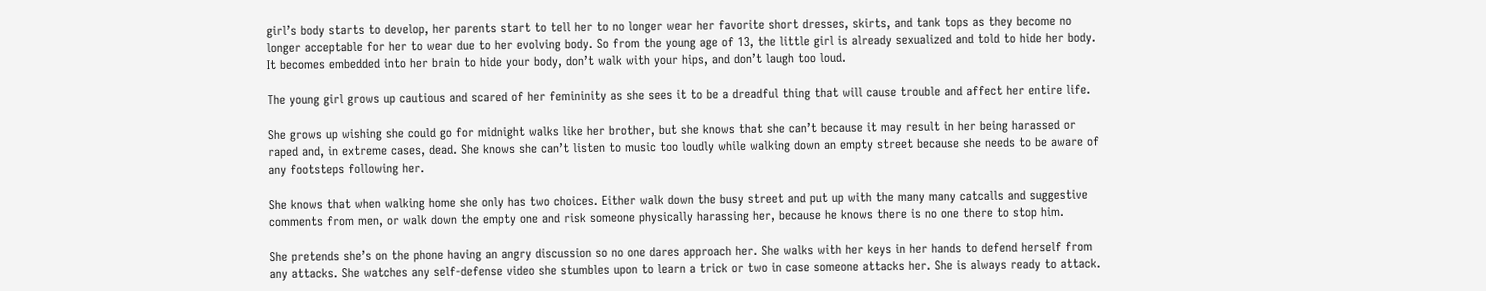girl’s body starts to develop, her parents start to tell her to no longer wear her favorite short dresses, skirts, and tank tops as they become no longer acceptable for her to wear due to her evolving body. So from the young age of 13, the little girl is already sexualized and told to hide her body. It becomes embedded into her brain to hide your body, don’t walk with your hips, and don’t laugh too loud.

The young girl grows up cautious and scared of her femininity as she sees it to be a dreadful thing that will cause trouble and affect her entire life.

She grows up wishing she could go for midnight walks like her brother, but she knows that she can’t because it may result in her being harassed or raped and, in extreme cases, dead. She knows she can’t listen to music too loudly while walking down an empty street because she needs to be aware of any footsteps following her.

She knows that when walking home she only has two choices. Either walk down the busy street and put up with the many many catcalls and suggestive comments from men, or walk down the empty one and risk someone physically harassing her, because he knows there is no one there to stop him.

She pretends she’s on the phone having an angry discussion so no one dares approach her. She walks with her keys in her hands to defend herself from any attacks. She watches any self-defense video she stumbles upon to learn a trick or two in case someone attacks her. She is always ready to attack.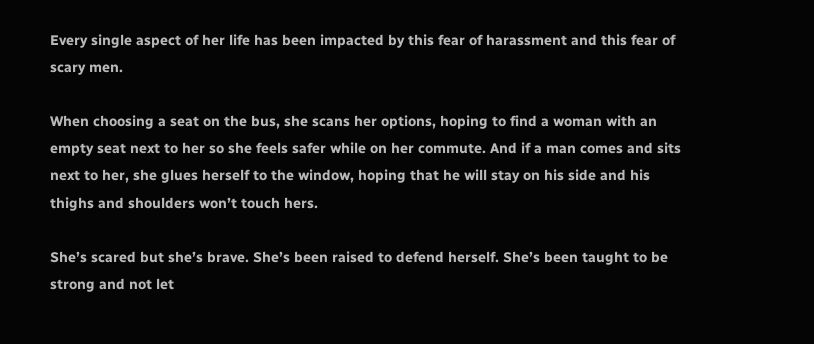Every single aspect of her life has been impacted by this fear of harassment and this fear of scary men.

When choosing a seat on the bus, she scans her options, hoping to find a woman with an empty seat next to her so she feels safer while on her commute. And if a man comes and sits next to her, she glues herself to the window, hoping that he will stay on his side and his thighs and shoulders won’t touch hers.

She’s scared but she’s brave. She’s been raised to defend herself. She’s been taught to be strong and not let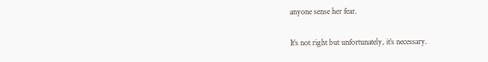anyone sense her fear.

It’s not right but unfortunately, it’s necessary.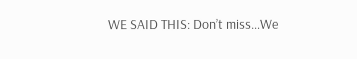WE SAID THIS: Don’t miss…We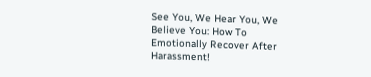See You, We Hear You, We Believe You: How To Emotionally Recover After Harassment!